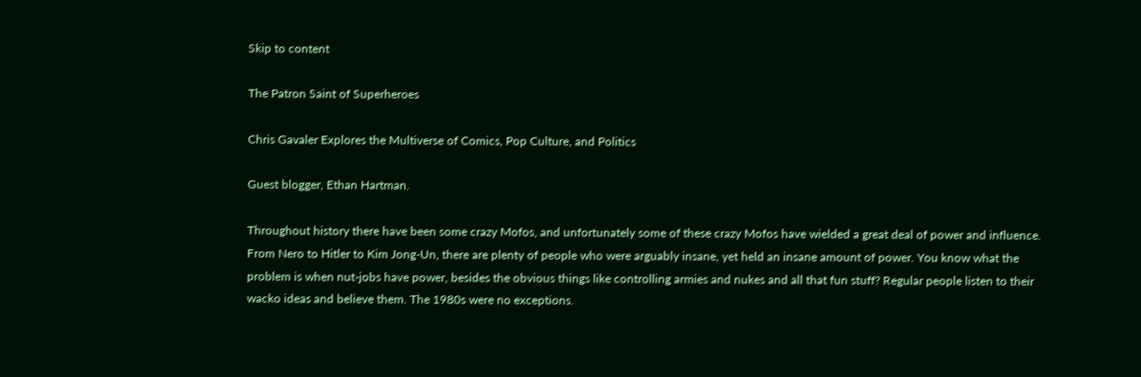Skip to content

The Patron Saint of Superheroes

Chris Gavaler Explores the Multiverse of Comics, Pop Culture, and Politics

Guest blogger, Ethan Hartman.

Throughout history there have been some crazy Mofos, and unfortunately some of these crazy Mofos have wielded a great deal of power and influence. From Nero to Hitler to Kim Jong-Un, there are plenty of people who were arguably insane, yet held an insane amount of power. You know what the problem is when nut-jobs have power, besides the obvious things like controlling armies and nukes and all that fun stuff? Regular people listen to their wacko ideas and believe them. The 1980s were no exceptions.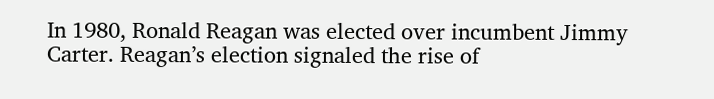In 1980, Ronald Reagan was elected over incumbent Jimmy Carter. Reagan’s election signaled the rise of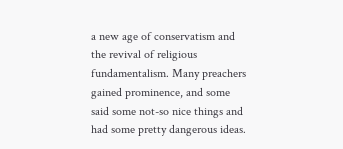a new age of conservatism and the revival of religious fundamentalism. Many preachers gained prominence, and some said some not-so nice things and had some pretty dangerous ideas.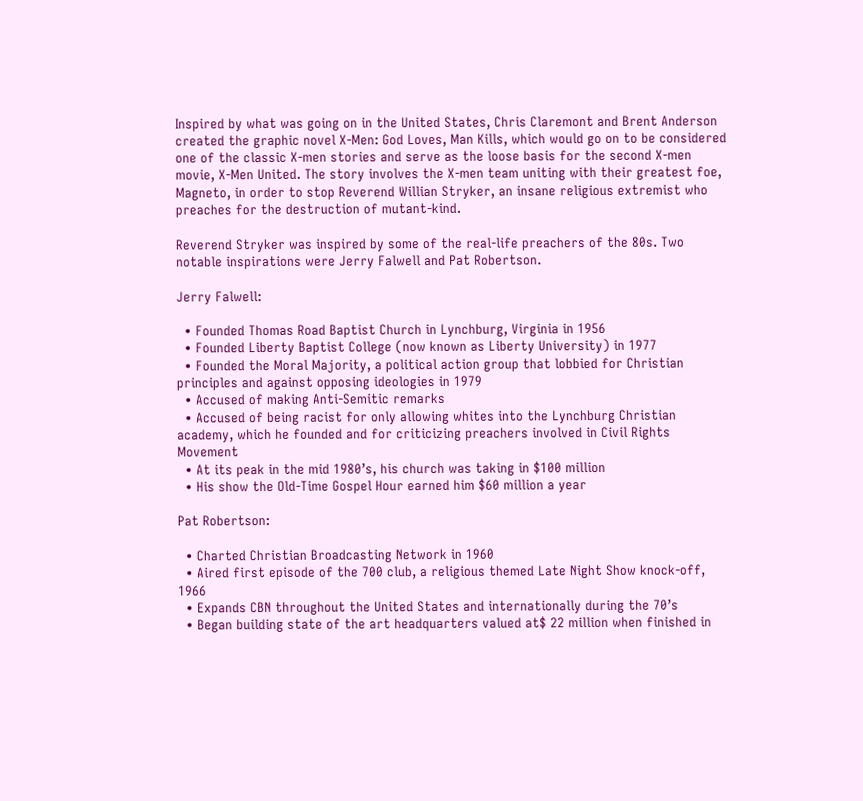Inspired by what was going on in the United States, Chris Claremont and Brent Anderson created the graphic novel X-Men: God Loves, Man Kills, which would go on to be considered one of the classic X-men stories and serve as the loose basis for the second X-men movie, X-Men United. The story involves the X-men team uniting with their greatest foe, Magneto, in order to stop Reverend Willian Stryker, an insane religious extremist who preaches for the destruction of mutant-kind.

Reverend Stryker was inspired by some of the real-life preachers of the 80s. Two notable inspirations were Jerry Falwell and Pat Robertson.

Jerry Falwell:

  • Founded Thomas Road Baptist Church in Lynchburg, Virginia in 1956
  • Founded Liberty Baptist College (now known as Liberty University) in 1977
  • Founded the Moral Majority, a political action group that lobbied for Christian principles and against opposing ideologies in 1979
  • Accused of making Anti-Semitic remarks
  • Accused of being racist for only allowing whites into the Lynchburg Christian academy, which he founded and for criticizing preachers involved in Civil Rights Movement
  • At its peak in the mid 1980’s, his church was taking in $100 million
  • His show the Old-Time Gospel Hour earned him $60 million a year

Pat Robertson:

  • Charted Christian Broadcasting Network in 1960
  • Aired first episode of the 700 club, a religious themed Late Night Show knock-off, 1966
  • Expands CBN throughout the United States and internationally during the 70’s
  • Began building state of the art headquarters valued at$ 22 million when finished in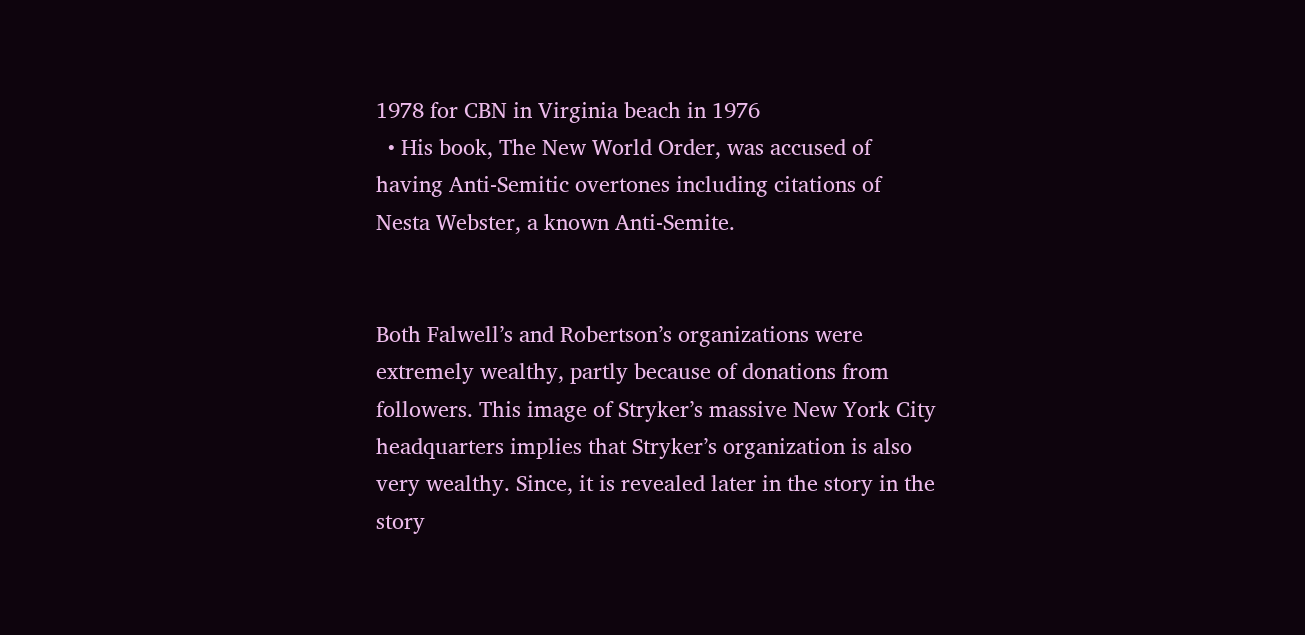1978 for CBN in Virginia beach in 1976
  • His book, The New World Order, was accused of having Anti-Semitic overtones including citations of Nesta Webster, a known Anti-Semite.


Both Falwell’s and Robertson’s organizations were extremely wealthy, partly because of donations from followers. This image of Stryker’s massive New York City headquarters implies that Stryker’s organization is also very wealthy. Since, it is revealed later in the story in the story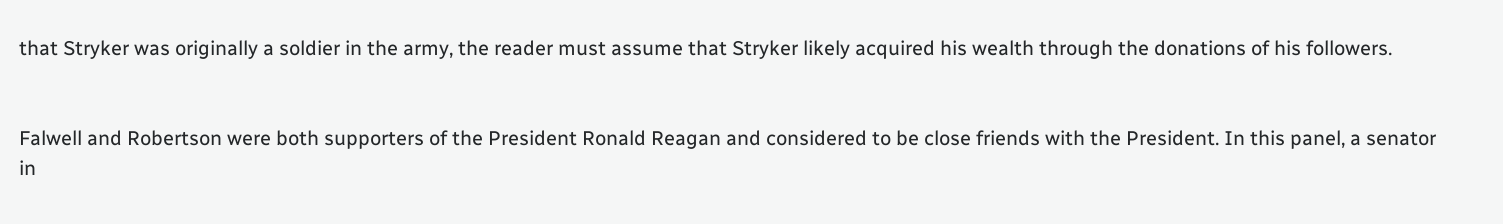that Stryker was originally a soldier in the army, the reader must assume that Stryker likely acquired his wealth through the donations of his followers.


Falwell and Robertson were both supporters of the President Ronald Reagan and considered to be close friends with the President. In this panel, a senator in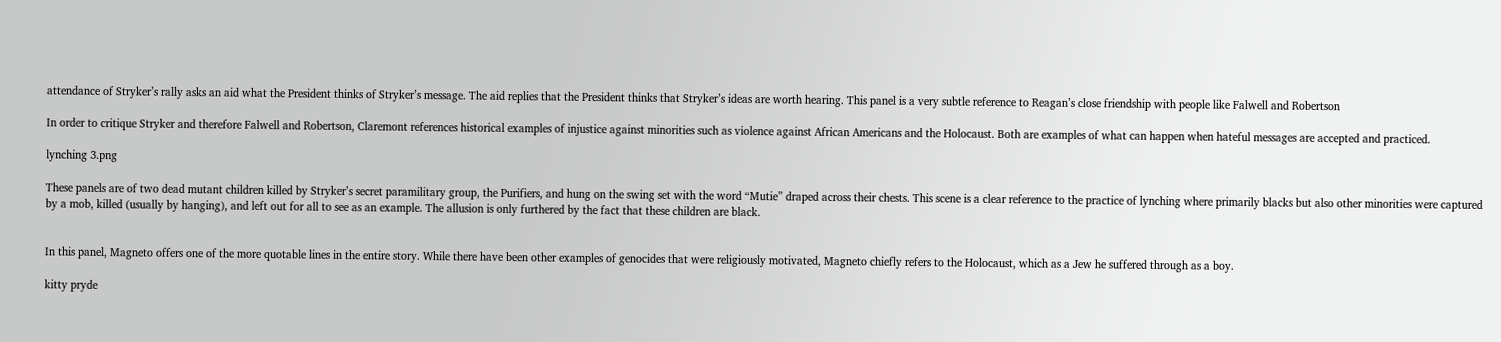attendance of Stryker’s rally asks an aid what the President thinks of Stryker’s message. The aid replies that the President thinks that Stryker’s ideas are worth hearing. This panel is a very subtle reference to Reagan’s close friendship with people like Falwell and Robertson

In order to critique Stryker and therefore Falwell and Robertson, Claremont references historical examples of injustice against minorities such as violence against African Americans and the Holocaust. Both are examples of what can happen when hateful messages are accepted and practiced.

lynching 3.png

These panels are of two dead mutant children killed by Stryker’s secret paramilitary group, the Purifiers, and hung on the swing set with the word “Mutie” draped across their chests. This scene is a clear reference to the practice of lynching where primarily blacks but also other minorities were captured by a mob, killed (usually by hanging), and left out for all to see as an example. The allusion is only furthered by the fact that these children are black.


In this panel, Magneto offers one of the more quotable lines in the entire story. While there have been other examples of genocides that were religiously motivated, Magneto chiefly refers to the Holocaust, which as a Jew he suffered through as a boy.

kitty pryde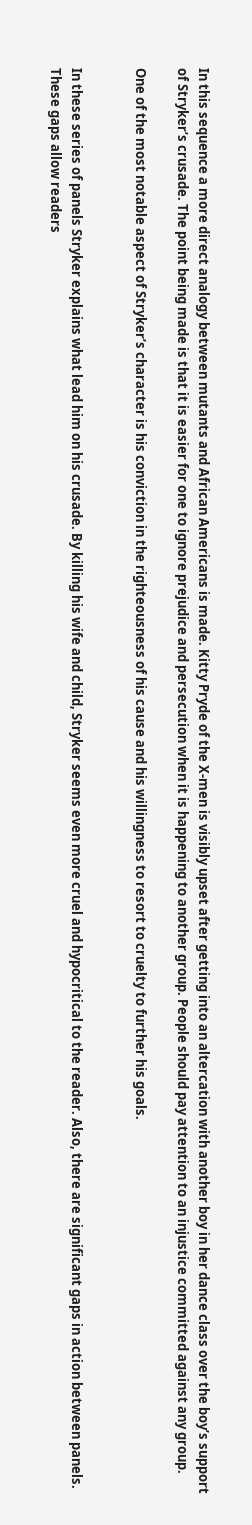In this sequence a more direct analogy between mutants and African Americans is made. Kitty Pryde of the X-men is visibly upset after getting into an altercation with another boy in her dance class over the boy’s support of Stryker’s crusade. The point being made is that it is easier for one to ignore prejudice and persecution when it is happening to another group. People should pay attention to an injustice committed against any group.

One of the most notable aspect of Stryker’s character is his conviction in the righteousness of his cause and his willingness to resort to cruelty to further his goals.


In these series of panels Stryker explains what lead him on his crusade. By killing his wife and child, Stryker seems even more cruel and hypocritical to the reader. Also, there are significant gaps in action between panels. These gaps allow readers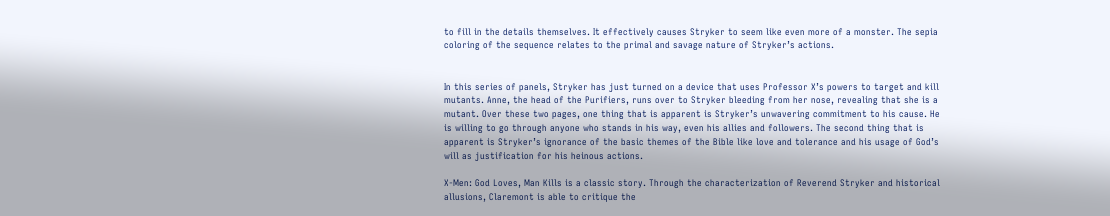to fill in the details themselves. It effectively causes Stryker to seem like even more of a monster. The sepia coloring of the sequence relates to the primal and savage nature of Stryker’s actions.


In this series of panels, Stryker has just turned on a device that uses Professor X’s powers to target and kill mutants. Anne, the head of the Purifiers, runs over to Stryker bleeding from her nose, revealing that she is a mutant. Over these two pages, one thing that is apparent is Stryker’s unwavering commitment to his cause. He is willing to go through anyone who stands in his way, even his allies and followers. The second thing that is apparent is Stryker’s ignorance of the basic themes of the Bible like love and tolerance and his usage of God’s will as justification for his heinous actions.

X-Men: God Loves, Man Kills is a classic story. Through the characterization of Reverend Stryker and historical allusions, Claremont is able to critique the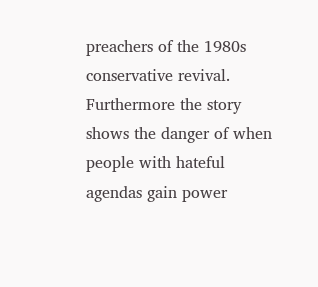preachers of the 1980s conservative revival. Furthermore the story shows the danger of when people with hateful agendas gain power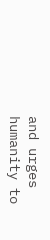and urges humanity to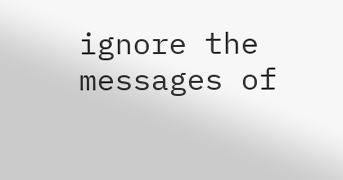ignore the messages of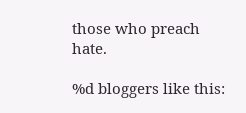those who preach hate.

%d bloggers like this: